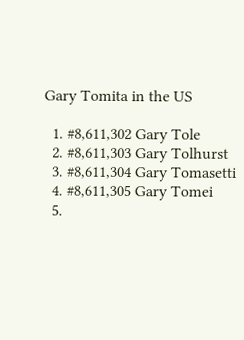Gary Tomita in the US

  1. #8,611,302 Gary Tole
  2. #8,611,303 Gary Tolhurst
  3. #8,611,304 Gary Tomasetti
  4. #8,611,305 Gary Tomei
  5.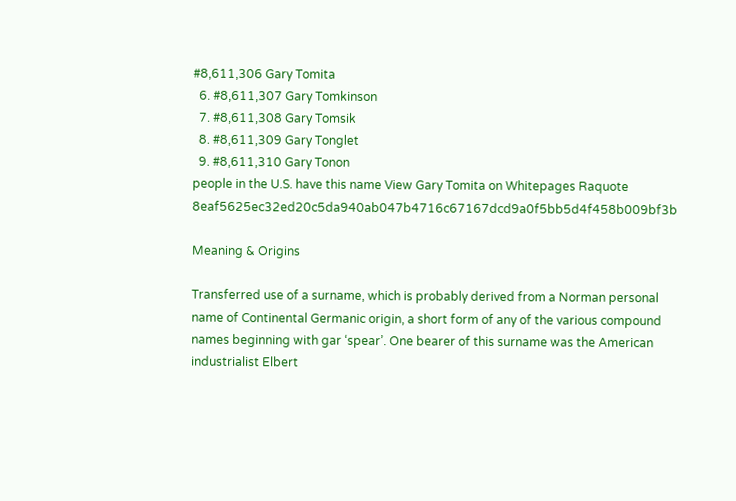#8,611,306 Gary Tomita
  6. #8,611,307 Gary Tomkinson
  7. #8,611,308 Gary Tomsik
  8. #8,611,309 Gary Tonglet
  9. #8,611,310 Gary Tonon
people in the U.S. have this name View Gary Tomita on Whitepages Raquote 8eaf5625ec32ed20c5da940ab047b4716c67167dcd9a0f5bb5d4f458b009bf3b

Meaning & Origins

Transferred use of a surname, which is probably derived from a Norman personal name of Continental Germanic origin, a short form of any of the various compound names beginning with gar ‘spear’. One bearer of this surname was the American industrialist Elbert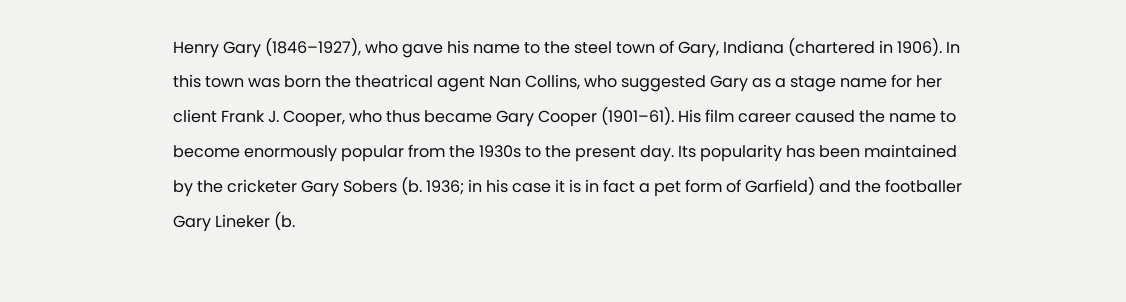Henry Gary (1846–1927), who gave his name to the steel town of Gary, Indiana (chartered in 1906). In this town was born the theatrical agent Nan Collins, who suggested Gary as a stage name for her client Frank J. Cooper, who thus became Gary Cooper (1901–61). His film career caused the name to become enormously popular from the 1930s to the present day. Its popularity has been maintained by the cricketer Gary Sobers (b. 1936; in his case it is in fact a pet form of Garfield) and the footballer Gary Lineker (b.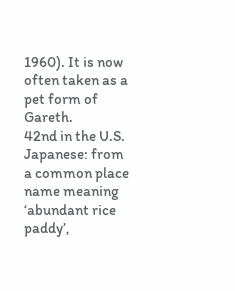1960). It is now often taken as a pet form of Gareth.
42nd in the U.S.
Japanese: from a common place name meaning ‘abundant rice paddy’,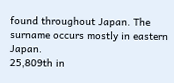found throughout Japan. The surname occurs mostly in eastern Japan.
25,809th in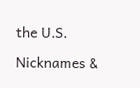the U.S.

Nicknames &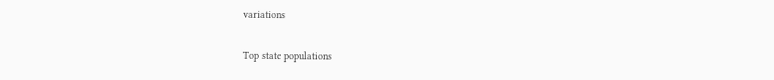variations

Top state populations